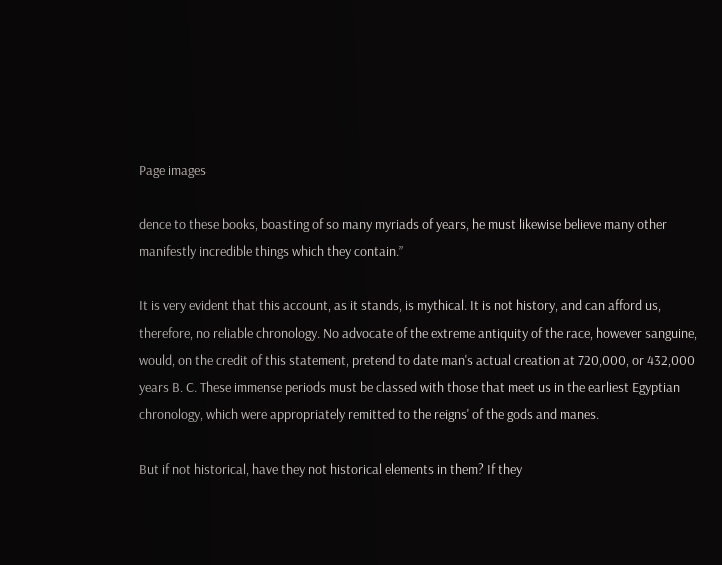Page images

dence to these books, boasting of so many myriads of years, he must likewise believe many other manifestly incredible things which they contain.”

It is very evident that this account, as it stands, is mythical. It is not history, and can afford us, therefore, no reliable chronology. No advocate of the extreme antiquity of the race, however sanguine, would, on the credit of this statement, pretend to date man's actual creation at 720,000, or 432,000 years B. C. These immense periods must be classed with those that meet us in the earliest Egyptian chronology, which were appropriately remitted to the reigns' of the gods and manes.

But if not historical, have they not historical elements in them? If they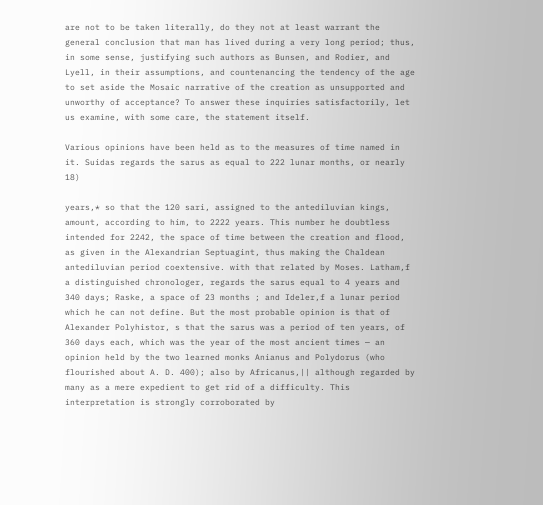are not to be taken literally, do they not at least warrant the general conclusion that man has lived during a very long period; thus, in some sense, justifying such authors as Bunsen, and Rodier, and Lyell, in their assumptions, and countenancing the tendency of the age to set aside the Mosaic narrative of the creation as unsupported and unworthy of acceptance? To answer these inquiries satisfactorily, let us examine, with some care, the statement itself.

Various opinions have been held as to the measures of time named in it. Suidas regards the sarus as equal to 222 lunar months, or nearly 18)

years,* so that the 120 sari, assigned to the antediluvian kings, amount, according to him, to 2222 years. This number he doubtless intended for 2242, the space of time between the creation and flood, as given in the Alexandrian Septuagint, thus making the Chaldean antediluvian period coextensive. with that related by Moses. Latham,f a distinguished chronologer, regards the sarus equal to 4 years and 340 days; Raske, a space of 23 months ; and Ideler,f a lunar period which he can not define. But the most probable opinion is that of Alexander Polyhistor, s that the sarus was a period of ten years, of 360 days each, which was the year of the most ancient times — an opinion held by the two learned monks Anianus and Polydorus (who flourished about A. D. 400); also by Africanus,|| although regarded by many as a mere expedient to get rid of a difficulty. This interpretation is strongly corroborated by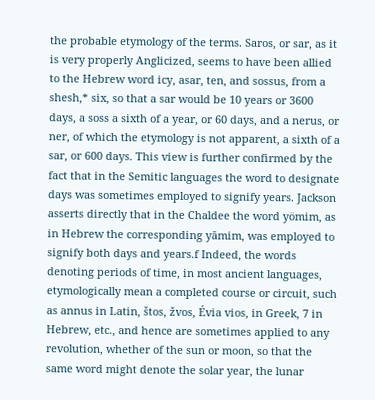the probable etymology of the terms. Saros, or sar, as it is very properly Anglicized, seems to have been allied to the Hebrew word icy, asar, ten, and sossus, from a shesh,* six, so that a sar would be 10 years or 3600 days, a soss a sixth of a year, or 60 days, and a nerus, or ner, of which the etymology is not apparent, a sixth of a sar, or 600 days. This view is further confirmed by the fact that in the Semitic languages the word to designate days was sometimes employed to signify years. Jackson asserts directly that in the Chaldee the word yömim, as in Hebrew the corresponding yāmim, was employed to signify both days and years.f Indeed, the words denoting periods of time, in most ancient languages, etymologically mean a completed course or circuit, such as annus in Latin, štos, žvos, Évia vios, in Greek, 7 in Hebrew, etc., and hence are sometimes applied to any revolution, whether of the sun or moon, so that the same word might denote the solar year, the lunar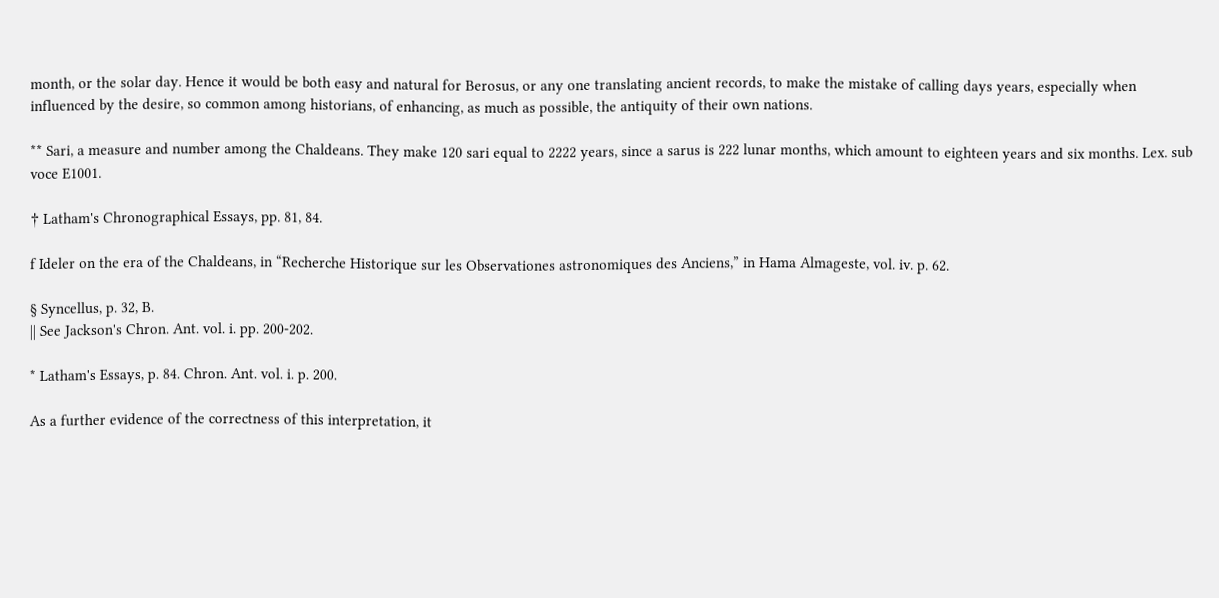month, or the solar day. Hence it would be both easy and natural for Berosus, or any one translating ancient records, to make the mistake of calling days years, especially when influenced by the desire, so common among historians, of enhancing, as much as possible, the antiquity of their own nations.

** Sari, a measure and number among the Chaldeans. They make 120 sari equal to 2222 years, since a sarus is 222 lunar months, which amount to eighteen years and six months. Lex. sub voce E1001.

† Latham's Chronographical Essays, pp. 81, 84.

f Ideler on the era of the Chaldeans, in “Recherche Historique sur les Observationes astronomiques des Anciens,” in Hama Almageste, vol. iv. p. 62.

§ Syncellus, p. 32, B.
|| See Jackson's Chron. Ant. vol. i. pp. 200-202.

* Latham's Essays, p. 84. Chron. Ant. vol. i. p. 200.

As a further evidence of the correctness of this interpretation, it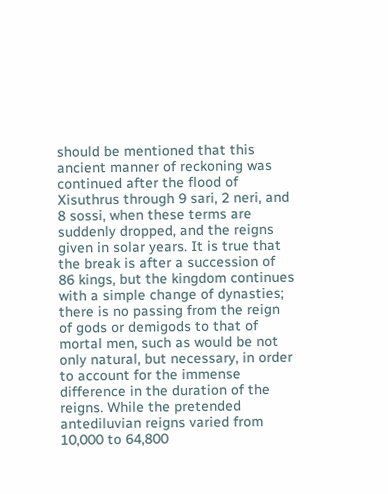should be mentioned that this ancient manner of reckoning was continued after the flood of Xisuthrus through 9 sari, 2 neri, and 8 sossi, when these terms are suddenly dropped, and the reigns given in solar years. It is true that the break is after a succession of 86 kings, but the kingdom continues with a simple change of dynasties; there is no passing from the reign of gods or demigods to that of mortal men, such as would be not only natural, but necessary, in order to account for the immense difference in the duration of the reigns. While the pretended antediluvian reigns varied from 10,000 to 64,800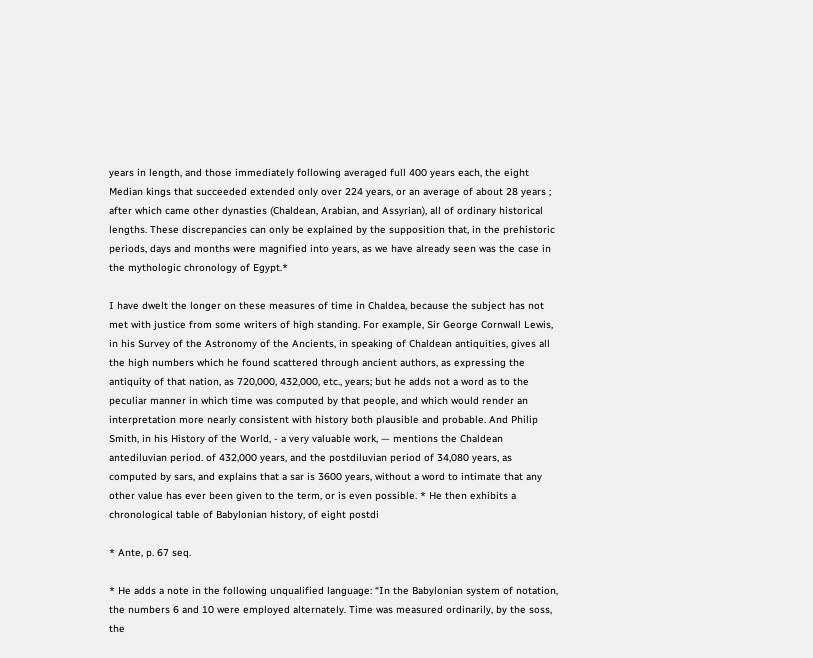years in length, and those immediately following averaged full 400 years each, the eight Median kings that succeeded extended only over 224 years, or an average of about 28 years ; after which came other dynasties (Chaldean, Arabian, and Assyrian), all of ordinary historical lengths. These discrepancies can only be explained by the supposition that, in the prehistoric periods, days and months were magnified into years, as we have already seen was the case in the mythologic chronology of Egypt.*

I have dwelt the longer on these measures of time in Chaldea, because the subject has not met with justice from some writers of high standing. For example, Sir George Cornwall Lewis, in his Survey of the Astronomy of the Ancients, in speaking of Chaldean antiquities, gives all the high numbers which he found scattered through ancient authors, as expressing the antiquity of that nation, as 720,000, 432,000, etc., years; but he adds not a word as to the peculiar manner in which time was computed by that people, and which would render an interpretation more nearly consistent with history both plausible and probable. And Philip Smith, in his History of the World, - a very valuable work, — mentions the Chaldean antediluvian period. of 432,000 years, and the postdiluvian period of 34,080 years, as computed by sars, and explains that a sar is 3600 years, without a word to intimate that any other value has ever been given to the term, or is even possible. * He then exhibits a chronological table of Babylonian history, of eight postdi

* Ante, p. 67 seq.

* He adds a note in the following unqualified language: “In the Babylonian system of notation, the numbers 6 and 10 were employed alternately. Time was measured ordinarily, by the soss, the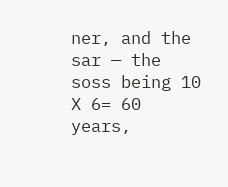ner, and the sar — the soss being 10 X 6= 60 years,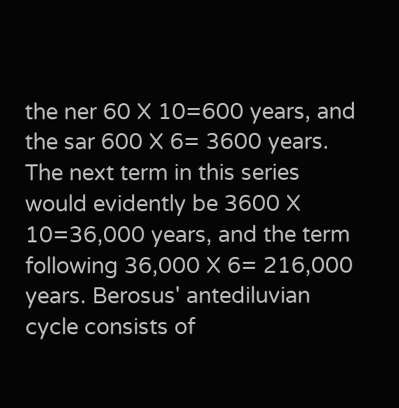the ner 60 X 10=600 years, and the sar 600 X 6= 3600 years. The next term in this series would evidently be 3600 X 10=36,000 years, and the term following 36,000 X 6= 216,000 years. Berosus' antediluvian cycle consists of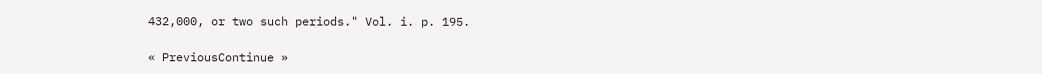432,000, or two such periods." Vol. i. p. 195.

« PreviousContinue »